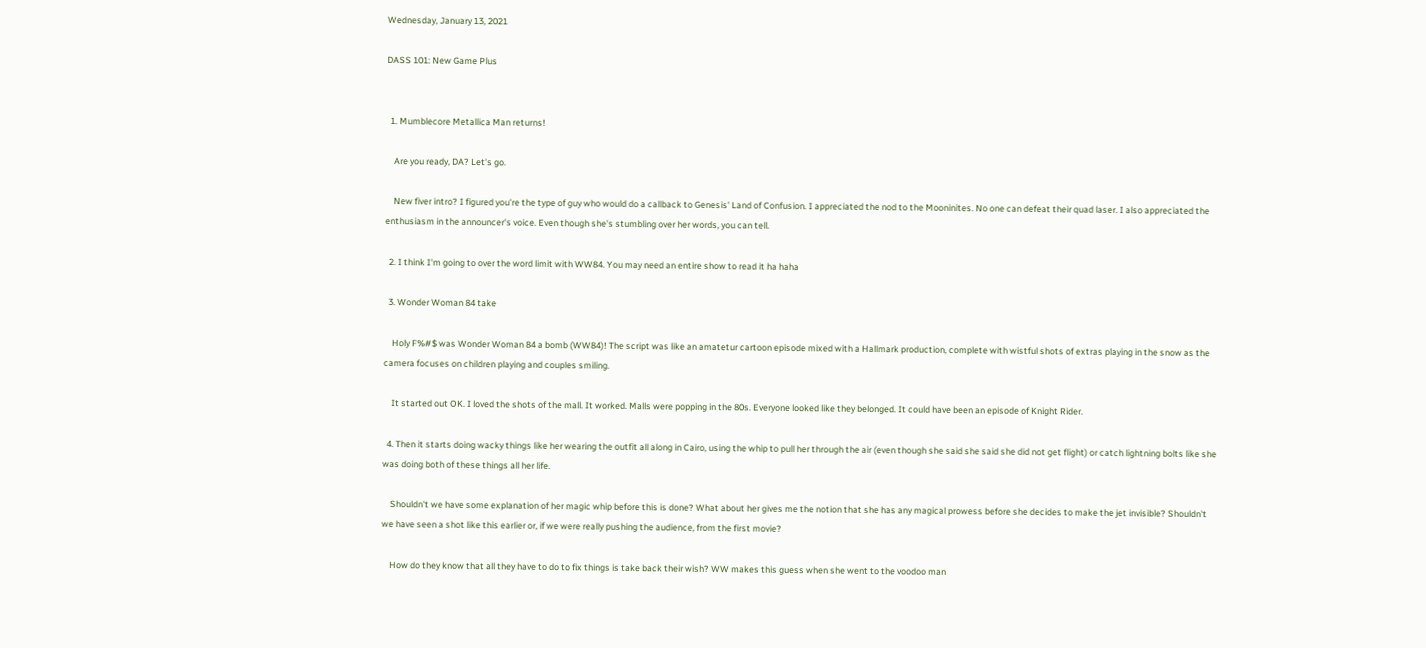Wednesday, January 13, 2021

DASS 101: New Game Plus


  1. Mumblecore Metallica Man returns!

    Are you ready, DA? Let's go.

    New fiver intro? I figured you're the type of guy who would do a callback to Genesis' Land of Confusion. I appreciated the nod to the Mooninites. No one can defeat their quad laser. I also appreciated the enthusiasm in the announcer's voice. Even though she's stumbling over her words, you can tell.

  2. I think I'm going to over the word limit with WW84. You may need an entire show to read it ha haha

  3. Wonder Woman 84 take

    Holy F%#$ was Wonder Woman 84 a bomb (WW84)! The script was like an amatetur cartoon episode mixed with a Hallmark production, complete with wistful shots of extras playing in the snow as the camera focuses on children playing and couples smiling.

    It started out OK. I loved the shots of the mall. It worked. Malls were popping in the 80s. Everyone looked like they belonged. It could have been an episode of Knight Rider.

  4. Then it starts doing wacky things like her wearing the outfit all along in Cairo, using the whip to pull her through the air (even though she said she said she did not get flight) or catch lightning bolts like she was doing both of these things all her life.

    Shouldn't we have some explanation of her magic whip before this is done? What about her gives me the notion that she has any magical prowess before she decides to make the jet invisible? Shouldn't we have seen a shot like this earlier or, if we were really pushing the audience, from the first movie?

    How do they know that all they have to do to fix things is take back their wish? WW makes this guess when she went to the voodoo man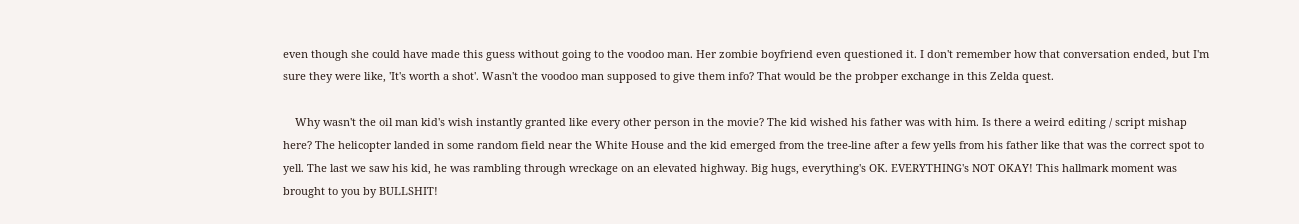even though she could have made this guess without going to the voodoo man. Her zombie boyfriend even questioned it. I don't remember how that conversation ended, but I'm sure they were like, 'It's worth a shot'. Wasn't the voodoo man supposed to give them info? That would be the probper exchange in this Zelda quest.

    Why wasn't the oil man kid's wish instantly granted like every other person in the movie? The kid wished his father was with him. Is there a weird editing / script mishap here? The helicopter landed in some random field near the White House and the kid emerged from the tree-line after a few yells from his father like that was the correct spot to yell. The last we saw his kid, he was rambling through wreckage on an elevated highway. Big hugs, everything's OK. EVERYTHING's NOT OKAY! This hallmark moment was brought to you by BULLSHIT!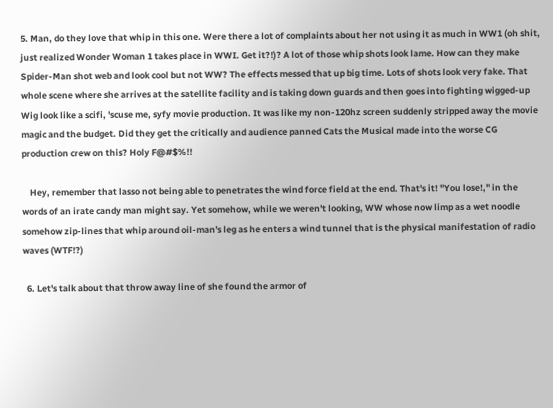5. Man, do they love that whip in this one. Were there a lot of complaints about her not using it as much in WW1 (oh shit, just realized Wonder Woman 1 takes place in WWI. Get it?!)? A lot of those whip shots look lame. How can they make Spider-Man shot web and look cool but not WW? The effects messed that up big time. Lots of shots look very fake. That whole scene where she arrives at the satellite facility and is taking down guards and then goes into fighting wigged-up Wig look like a scifi, 'scuse me, syfy movie production. It was like my non-120hz screen suddenly stripped away the movie magic and the budget. Did they get the critically and audience panned Cats the Musical made into the worse CG production crew on this? Holy F@#$%!!

    Hey, remember that lasso not being able to penetrates the wind force field at the end. That's it! "You lose!," in the words of an irate candy man might say. Yet somehow, while we weren't looking, WW whose now limp as a wet noodle somehow zip-lines that whip around oil-man's leg as he enters a wind tunnel that is the physical manifestation of radio waves (WTF!?)

  6. Let's talk about that throw away line of she found the armor of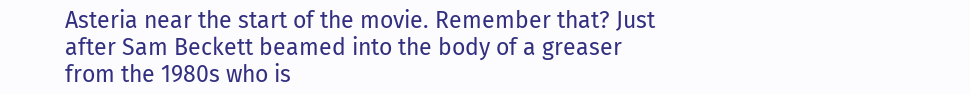Asteria near the start of the movie. Remember that? Just after Sam Beckett beamed into the body of a greaser from the 1980s who is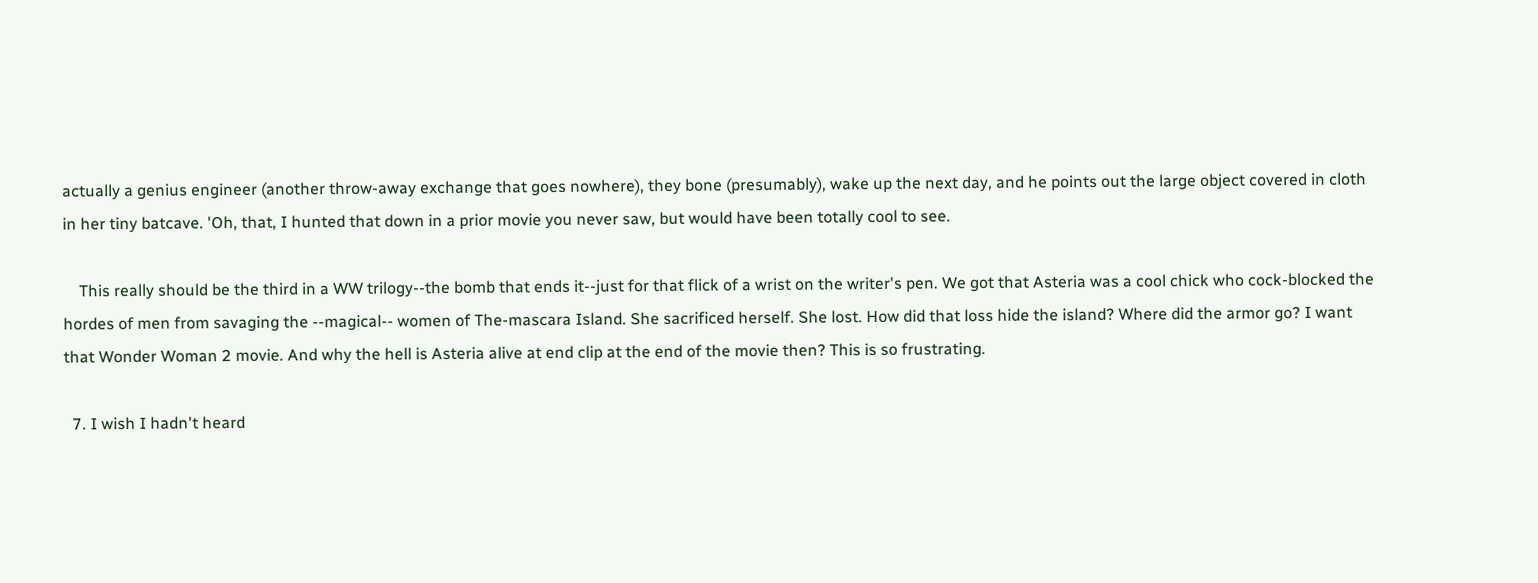actually a genius engineer (another throw-away exchange that goes nowhere), they bone (presumably), wake up the next day, and he points out the large object covered in cloth in her tiny batcave. 'Oh, that, I hunted that down in a prior movie you never saw, but would have been totally cool to see.

    This really should be the third in a WW trilogy--the bomb that ends it--just for that flick of a wrist on the writer's pen. We got that Asteria was a cool chick who cock-blocked the hordes of men from savaging the --magical-- women of The-mascara Island. She sacrificed herself. She lost. How did that loss hide the island? Where did the armor go? I want that Wonder Woman 2 movie. And why the hell is Asteria alive at end clip at the end of the movie then? This is so frustrating.

  7. I wish I hadn't heard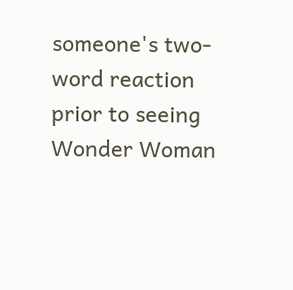someone's two-word reaction prior to seeing Wonder Woman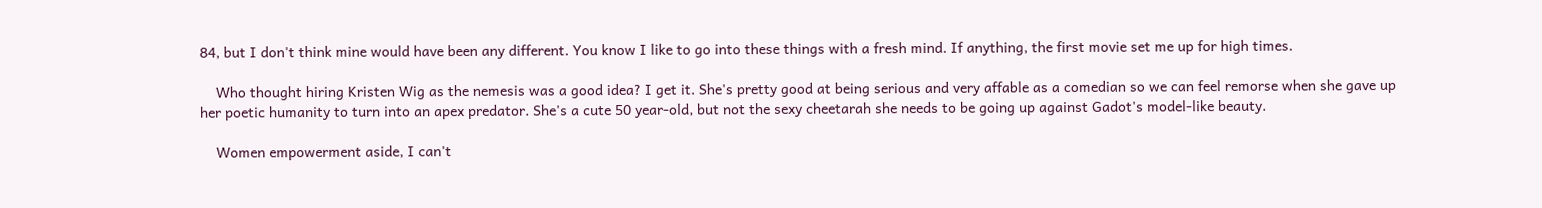84, but I don't think mine would have been any different. You know I like to go into these things with a fresh mind. If anything, the first movie set me up for high times.

    Who thought hiring Kristen Wig as the nemesis was a good idea? I get it. She's pretty good at being serious and very affable as a comedian so we can feel remorse when she gave up her poetic humanity to turn into an apex predator. She's a cute 50 year-old, but not the sexy cheetarah she needs to be going up against Gadot's model-like beauty.

    Women empowerment aside, I can't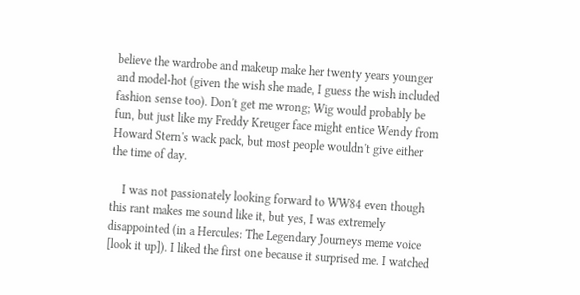believe the wardrobe and makeup make her twenty years younger and model-hot (given the wish she made, I guess the wish included fashion sense too). Don't get me wrong; Wig would probably be fun, but just like my Freddy Kreuger face might entice Wendy from Howard Stern's wack pack, but most people wouldn't give either the time of day.

    I was not passionately looking forward to WW84 even though this rant makes me sound like it, but yes, I was extremely disappointed (in a Hercules: The Legendary Journeys meme voice [look it up]). I liked the first one because it surprised me. I watched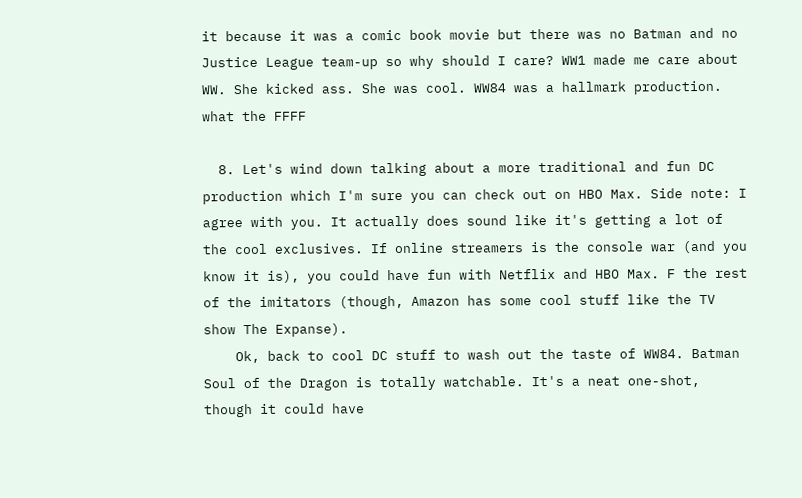it because it was a comic book movie but there was no Batman and no Justice League team-up so why should I care? WW1 made me care about WW. She kicked ass. She was cool. WW84 was a hallmark production. what the FFFF

  8. Let's wind down talking about a more traditional and fun DC production which I'm sure you can check out on HBO Max. Side note: I agree with you. It actually does sound like it's getting a lot of the cool exclusives. If online streamers is the console war (and you know it is), you could have fun with Netflix and HBO Max. F the rest of the imitators (though, Amazon has some cool stuff like the TV show The Expanse).
    Ok, back to cool DC stuff to wash out the taste of WW84. Batman Soul of the Dragon is totally watchable. It's a neat one-shot, though it could have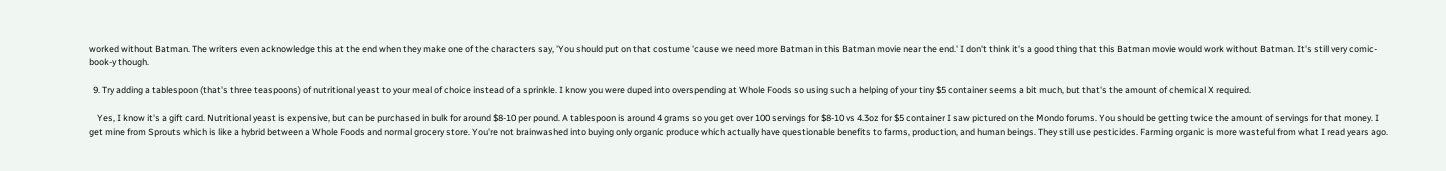worked without Batman. The writers even acknowledge this at the end when they make one of the characters say, 'You should put on that costume 'cause we need more Batman in this Batman movie near the end.' I don't think it's a good thing that this Batman movie would work without Batman. It's still very comic-book-y though.

  9. Try adding a tablespoon (that's three teaspoons) of nutritional yeast to your meal of choice instead of a sprinkle. I know you were duped into overspending at Whole Foods so using such a helping of your tiny $5 container seems a bit much, but that's the amount of chemical X required.

    Yes, I know it's a gift card. Nutritional yeast is expensive, but can be purchased in bulk for around $8-10 per pound. A tablespoon is around 4 grams so you get over 100 servings for $8-10 vs 4.3oz for $5 container I saw pictured on the Mondo forums. You should be getting twice the amount of servings for that money. I get mine from Sprouts which is like a hybrid between a Whole Foods and normal grocery store. You're not brainwashed into buying only organic produce which actually have questionable benefits to farms, production, and human beings. They still use pesticides. Farming organic is more wasteful from what I read years ago.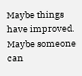Maybe things have improved. Maybe someone can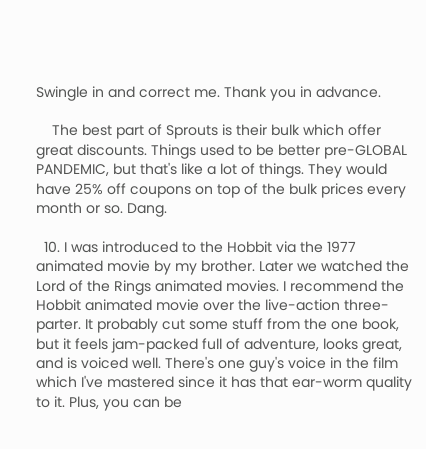Swingle in and correct me. Thank you in advance.

    The best part of Sprouts is their bulk which offer great discounts. Things used to be better pre-GLOBAL PANDEMIC, but that's like a lot of things. They would have 25% off coupons on top of the bulk prices every month or so. Dang.

  10. I was introduced to the Hobbit via the 1977 animated movie by my brother. Later we watched the Lord of the Rings animated movies. I recommend the Hobbit animated movie over the live-action three-parter. It probably cut some stuff from the one book, but it feels jam-packed full of adventure, looks great, and is voiced well. There's one guy's voice in the film which I've mastered since it has that ear-worm quality to it. Plus, you can be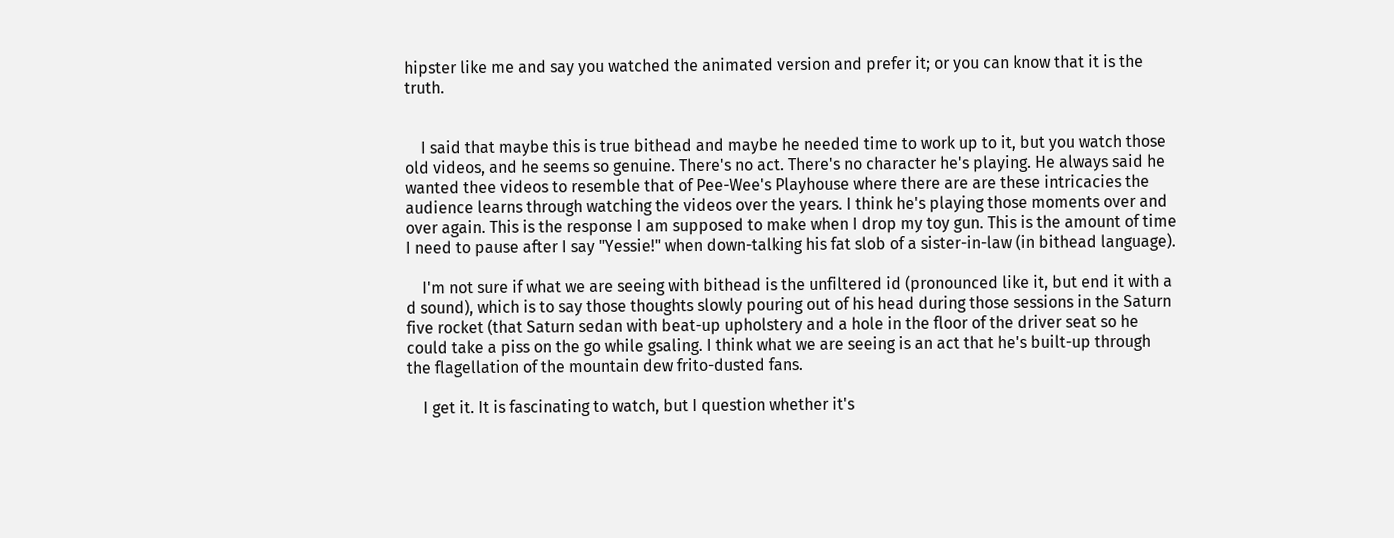hipster like me and say you watched the animated version and prefer it; or you can know that it is the truth.


    I said that maybe this is true bithead and maybe he needed time to work up to it, but you watch those old videos, and he seems so genuine. There's no act. There's no character he's playing. He always said he wanted thee videos to resemble that of Pee-Wee's Playhouse where there are are these intricacies the audience learns through watching the videos over the years. I think he's playing those moments over and over again. This is the response I am supposed to make when I drop my toy gun. This is the amount of time I need to pause after I say "Yessie!" when down-talking his fat slob of a sister-in-law (in bithead language).

    I'm not sure if what we are seeing with bithead is the unfiltered id (pronounced like it, but end it with a d sound), which is to say those thoughts slowly pouring out of his head during those sessions in the Saturn five rocket (that Saturn sedan with beat-up upholstery and a hole in the floor of the driver seat so he could take a piss on the go while gsaling. I think what we are seeing is an act that he's built-up through the flagellation of the mountain dew frito-dusted fans.

    I get it. It is fascinating to watch, but I question whether it's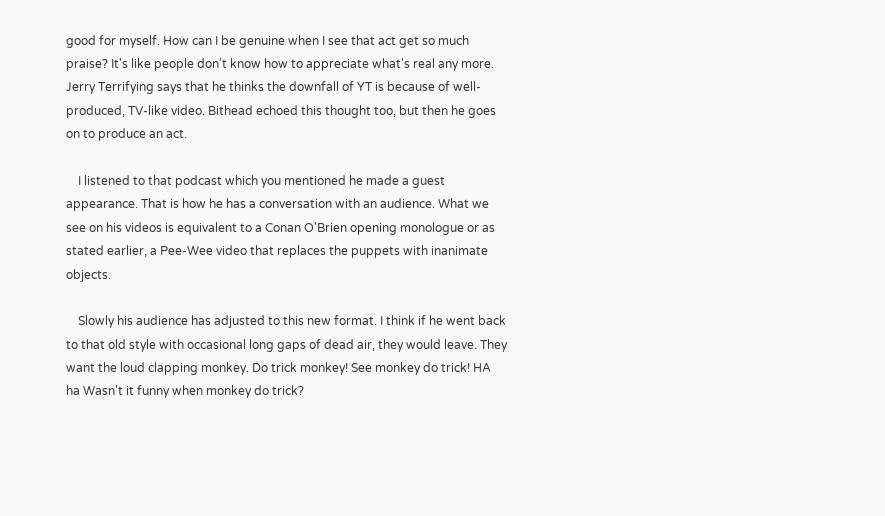good for myself. How can I be genuine when I see that act get so much praise? It's like people don't know how to appreciate what's real any more. Jerry Terrifying says that he thinks the downfall of YT is because of well-produced, TV-like video. Bithead echoed this thought too, but then he goes on to produce an act.

    I listened to that podcast which you mentioned he made a guest appearance. That is how he has a conversation with an audience. What we see on his videos is equivalent to a Conan O'Brien opening monologue or as stated earlier, a Pee-Wee video that replaces the puppets with inanimate objects.

    Slowly his audience has adjusted to this new format. I think if he went back to that old style with occasional long gaps of dead air, they would leave. They want the loud clapping monkey. Do trick monkey! See monkey do trick! HA ha Wasn't it funny when monkey do trick?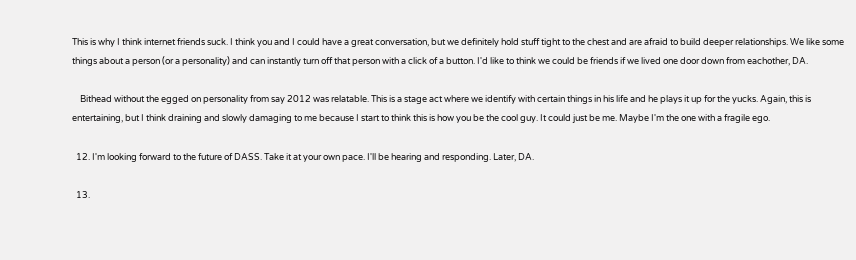This is why I think internet friends suck. I think you and I could have a great conversation, but we definitely hold stuff tight to the chest and are afraid to build deeper relationships. We like some things about a person (or a personality) and can instantly turn off that person with a click of a button. I'd like to think we could be friends if we lived one door down from eachother, DA.

    Bithead without the egged on personality from say 2012 was relatable. This is a stage act where we identify with certain things in his life and he plays it up for the yucks. Again, this is entertaining, but I think draining and slowly damaging to me because I start to think this is how you be the cool guy. It could just be me. Maybe I'm the one with a fragile ego.

  12. I'm looking forward to the future of DASS. Take it at your own pace. I'll be hearing and responding. Later, DA.

  13.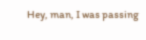Hey, man, I was passing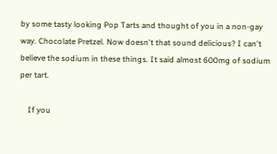by some tasty looking Pop Tarts and thought of you in a non-gay way. Chocolate Pretzel. Now doesn't that sound delicious? I can't believe the sodium in these things. It said almost 600mg of sodium per tart.

    If you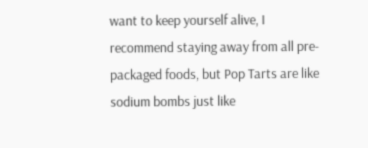want to keep yourself alive, I recommend staying away from all pre-packaged foods, but Pop Tarts are like sodium bombs just like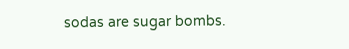sodas are sugar bombs.